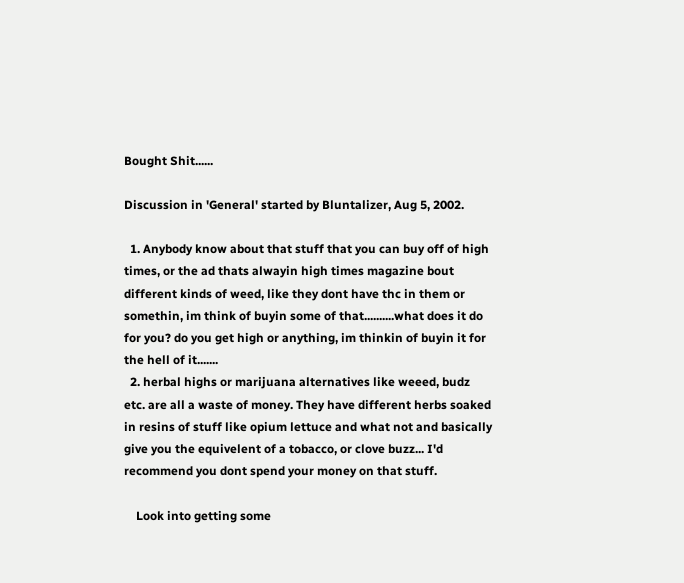Bought Shit......

Discussion in 'General' started by Bluntalizer, Aug 5, 2002.

  1. Anybody know about that stuff that you can buy off of high times, or the ad thats alwayin high times magazine bout different kinds of weed, like they dont have thc in them or somethin, im think of buyin some of that..........what does it do for you? do you get high or anything, im thinkin of buyin it for the hell of it.......
  2. herbal highs or marijuana alternatives like weeed, budz etc. are all a waste of money. They have different herbs soaked in resins of stuff like opium lettuce and what not and basically give you the equivelent of a tobacco, or clove buzz... I'd recommend you dont spend your money on that stuff.

    Look into getting some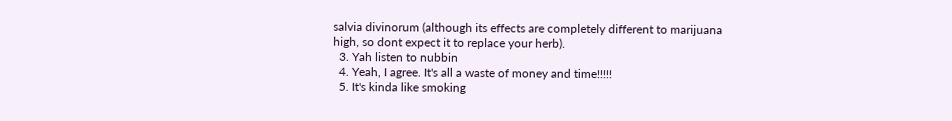salvia divinorum (although its effects are completely different to marijuana high, so dont expect it to replace your herb).
  3. Yah listen to nubbin
  4. Yeah, I agree. It's all a waste of money and time!!!!!
  5. It's kinda like smoking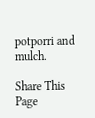potporri and mulch.

Share This Page